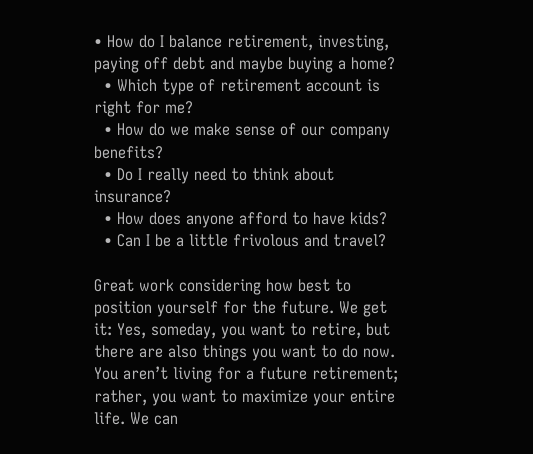• How do I balance retirement, investing, paying off debt and maybe buying a home?
  • Which type of retirement account is right for me?
  • How do we make sense of our company benefits?
  • Do I really need to think about insurance?
  • How does anyone afford to have kids?
  • Can I be a little frivolous and travel?

Great work considering how best to position yourself for the future. We get it: Yes, someday, you want to retire, but there are also things you want to do now. You aren’t living for a future retirement; rather, you want to maximize your entire life. We can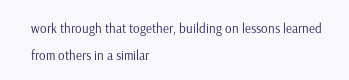work through that together, building on lessons learned from others in a similar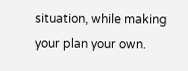situation, while making your plan your own.